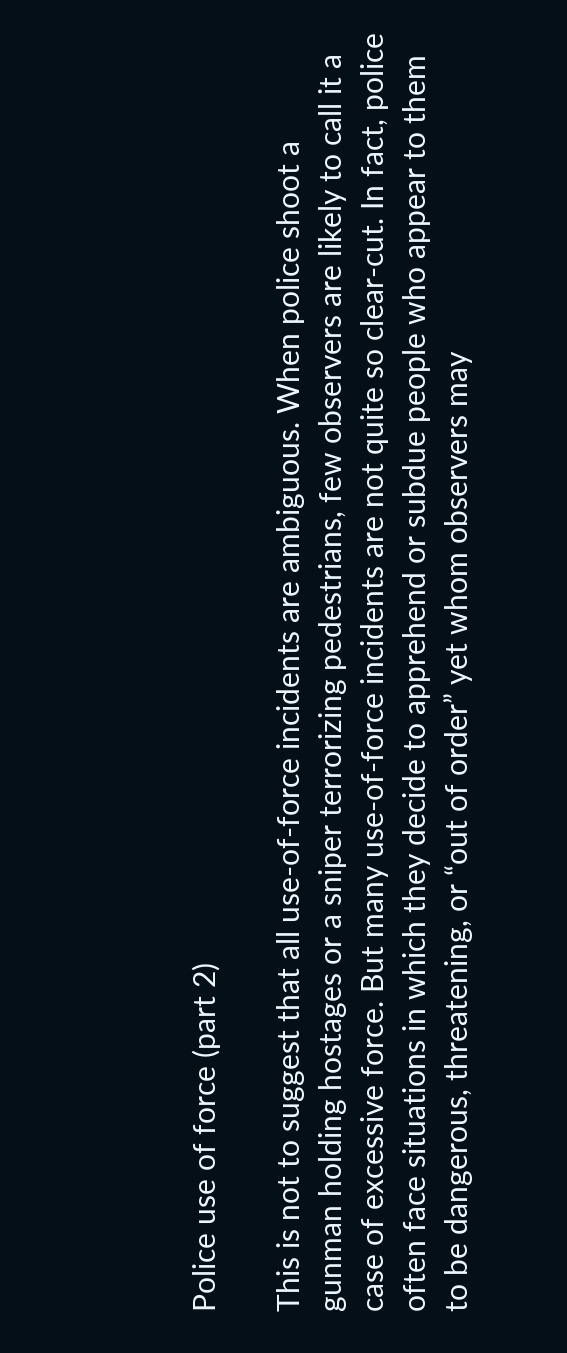Police use of force (part 2)

This is not to suggest that all use-of-force incidents are ambiguous. When police shoot a gunman holding hostages or a sniper terrorizing pedestrians, few observers are likely to call it a case of excessive force. But many use-of-force incidents are not quite so clear-cut. In fact, police often face situations in which they decide to apprehend or subdue people who appear to them to be dangerous, threatening, or “out of order” yet whom observers may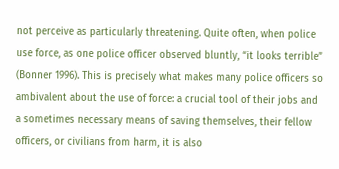not perceive as particularly threatening. Quite often, when police use force, as one police officer observed bluntly, “it looks terrible” (Bonner 1996). This is precisely what makes many police officers so ambivalent about the use of force: a crucial tool of their jobs and a sometimes necessary means of saving themselves, their fellow officers, or civilians from harm, it is also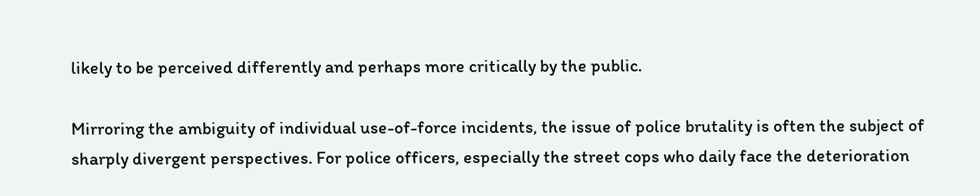likely to be perceived differently and perhaps more critically by the public.

Mirroring the ambiguity of individual use-of-force incidents, the issue of police brutality is often the subject of sharply divergent perspectives. For police officers, especially the street cops who daily face the deterioration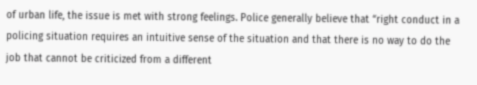of urban life, the issue is met with strong feelings. Police generally believe that “right conduct in a policing situation requires an intuitive sense of the situation and that there is no way to do the job that cannot be criticized from a different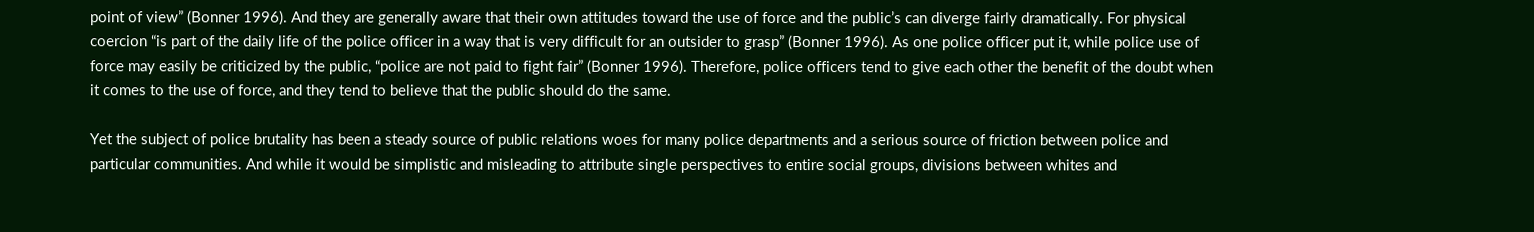point of view” (Bonner 1996). And they are generally aware that their own attitudes toward the use of force and the public’s can diverge fairly dramatically. For physical coercion “is part of the daily life of the police officer in a way that is very difficult for an outsider to grasp” (Bonner 1996). As one police officer put it, while police use of force may easily be criticized by the public, “police are not paid to fight fair” (Bonner 1996). Therefore, police officers tend to give each other the benefit of the doubt when it comes to the use of force, and they tend to believe that the public should do the same.

Yet the subject of police brutality has been a steady source of public relations woes for many police departments and a serious source of friction between police and particular communities. And while it would be simplistic and misleading to attribute single perspectives to entire social groups, divisions between whites and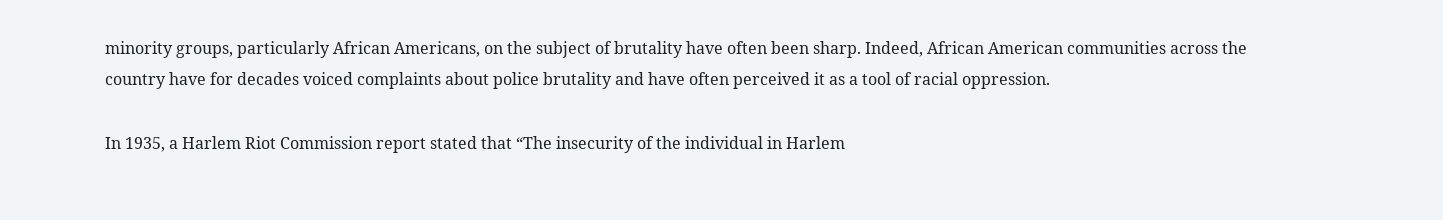minority groups, particularly African Americans, on the subject of brutality have often been sharp. Indeed, African American communities across the country have for decades voiced complaints about police brutality and have often perceived it as a tool of racial oppression.

In 1935, a Harlem Riot Commission report stated that “The insecurity of the individual in Harlem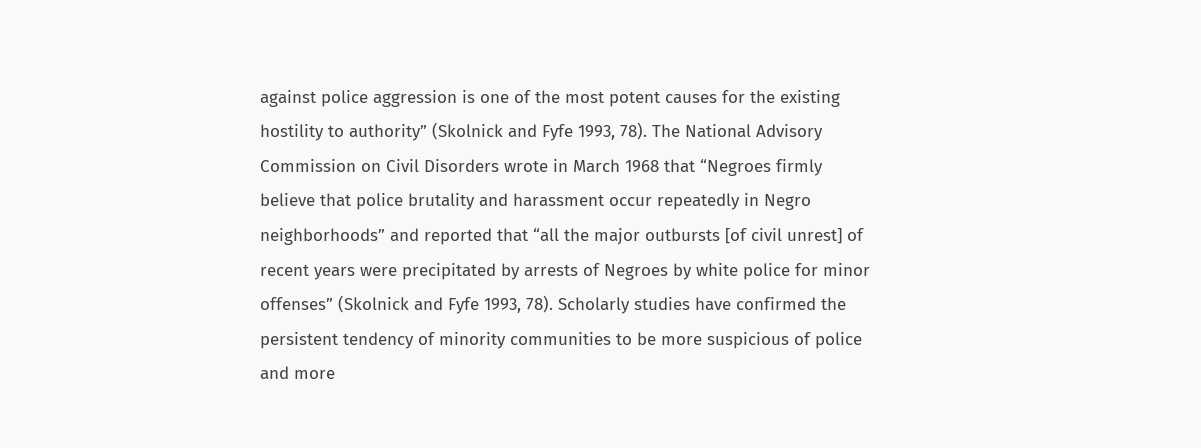against police aggression is one of the most potent causes for the existing hostility to authority” (Skolnick and Fyfe 1993, 78). The National Advisory Commission on Civil Disorders wrote in March 1968 that “Negroes firmly believe that police brutality and harassment occur repeatedly in Negro neighborhoods” and reported that “all the major outbursts [of civil unrest] of recent years were precipitated by arrests of Negroes by white police for minor offenses” (Skolnick and Fyfe 1993, 78). Scholarly studies have confirmed the persistent tendency of minority communities to be more suspicious of police and more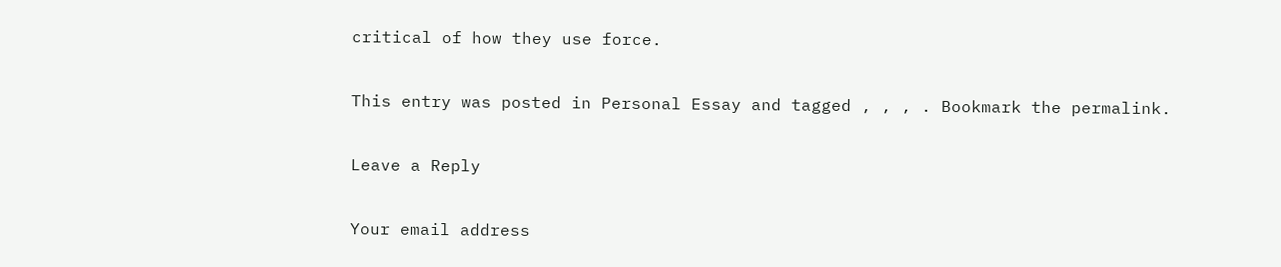critical of how they use force.

This entry was posted in Personal Essay and tagged , , , . Bookmark the permalink.

Leave a Reply

Your email address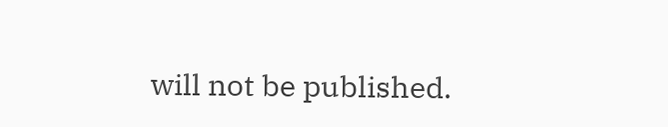will not be published.